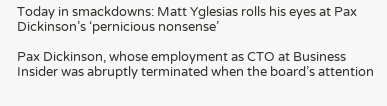Today in smackdowns: Matt Yglesias rolls his eyes at Pax Dickinson’s ‘pernicious nonsense’

Pax Dickinson, whose employment as CTO at Business Insider was abruptly terminated when the board’s attention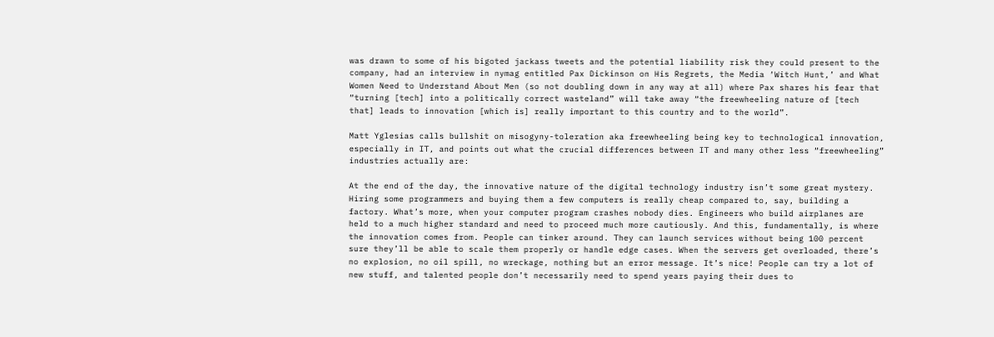was drawn to some of his bigoted jackass tweets and the potential liability risk they could present to the company, had an interview in nymag entitled Pax Dickinson on His Regrets, the Media ‘Witch Hunt,’ and What Women Need to Understand About Men (so not doubling down in any way at all) where Pax shares his fear that “turning [tech] into a politically correct wasteland” will take away “the freewheeling nature of [tech that] leads to innovation [which is] really important to this country and to the world”.

Matt Yglesias calls bullshit on misogyny-toleration aka freewheeling being key to technological innovation, especially in IT, and points out what the crucial differences between IT and many other less “freewheeling” industries actually are:

At the end of the day, the innovative nature of the digital technology industry isn’t some great mystery. Hiring some programmers and buying them a few computers is really cheap compared to, say, building a factory. What’s more, when your computer program crashes nobody dies. Engineers who build airplanes are held to a much higher standard and need to proceed much more cautiously. And this, fundamentally, is where the innovation comes from. People can tinker around. They can launch services without being 100 percent sure they’ll be able to scale them properly or handle edge cases. When the servers get overloaded, there’s no explosion, no oil spill, no wreckage, nothing but an error message. It’s nice! People can try a lot of new stuff, and talented people don’t necessarily need to spend years paying their dues to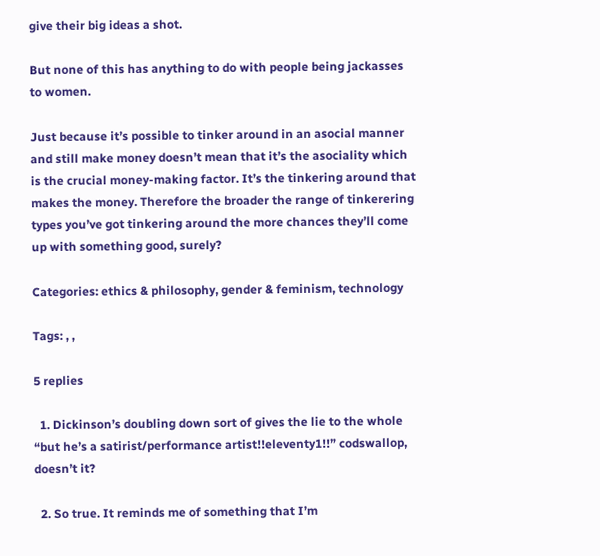give their big ideas a shot.

But none of this has anything to do with people being jackasses to women.

Just because it’s possible to tinker around in an asocial manner and still make money doesn’t mean that it’s the asociality which is the crucial money-making factor. It’s the tinkering around that makes the money. Therefore the broader the range of tinkerering types you’ve got tinkering around the more chances they’ll come up with something good, surely?

Categories: ethics & philosophy, gender & feminism, technology

Tags: , ,

5 replies

  1. Dickinson’s doubling down sort of gives the lie to the whole “but he’s a satirist/performance artist!!eleventy1!!” codswallop, doesn’t it?

  2. So true. It reminds me of something that I’m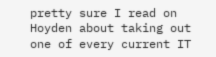pretty sure I read on Hoyden about taking out one of every current IT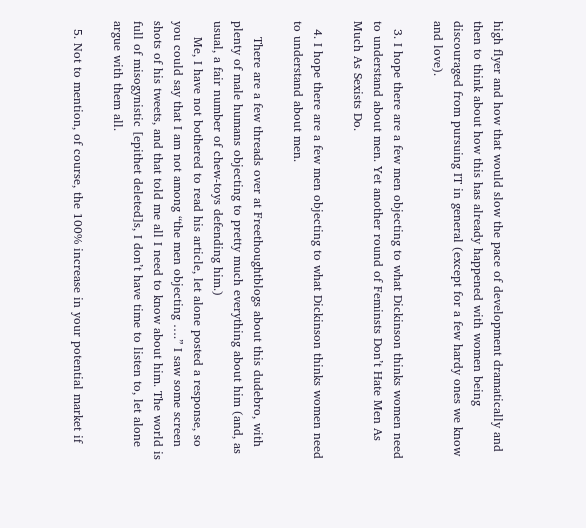high flyer and how that would slow the pace of development dramatically and then to think about how this has already happened with women being discouraged from pursuing IT in general (except for a few hardy ones we know and love).

  3. I hope there are a few men objecting to what Dickinson thinks women need to understand about men. Yet another round of Feminsts Don’t Hate Men As Much As Sexists Do.

  4. I hope there are a few men objecting to what Dickinson thinks women need to understand about men.

    There are a few threads over at Freethoughtblogs about this dudebro, with plenty of male humans objecting to pretty much everything about him (and, as usual, a fair number of chew-toys defending him.)
    Me, I have not bothered to read his article, let alone posted a response, so you could say that I am not among “the men objecting ….” I saw some screen shots of his tweets, and that told me all I need to know about him. The world is full of misogynistic [epithet deleted]s, I don’t have time to listen to, let alone argue with them all.

  5. Not to mention, of course, the 100% increase in your potential market if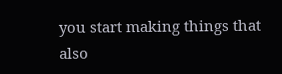you start making things that also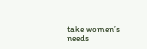take women’s needs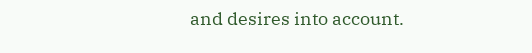and desires into account.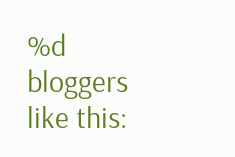%d bloggers like this: